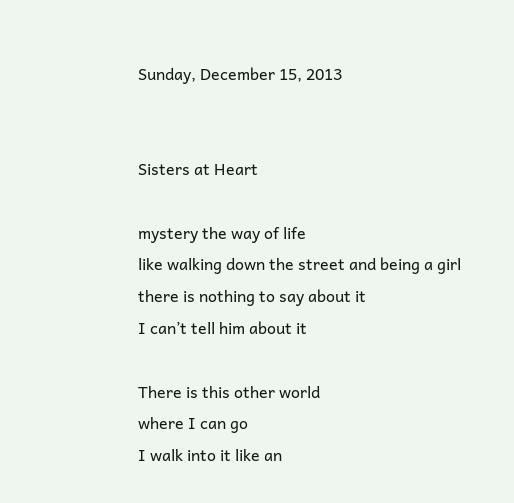Sunday, December 15, 2013


Sisters at Heart

mystery the way of life
like walking down the street and being a girl
there is nothing to say about it
I can’t tell him about it

There is this other world
where I can go
I walk into it like an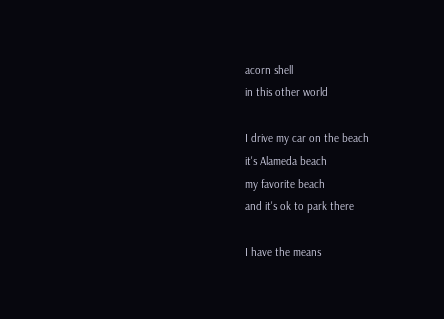acorn shell
in this other world

I drive my car on the beach
it's Alameda beach
my favorite beach
and it's ok to park there

I have the means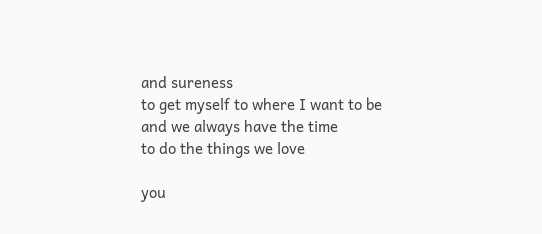and sureness
to get myself to where I want to be
and we always have the time
to do the things we love

you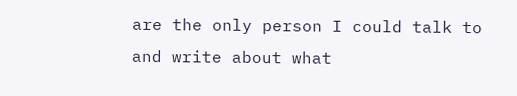are the only person I could talk to
and write about what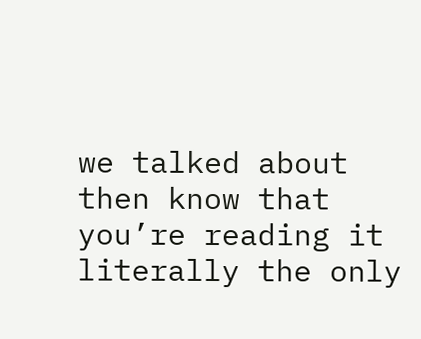we talked about
then know that you’re reading it
literally the only